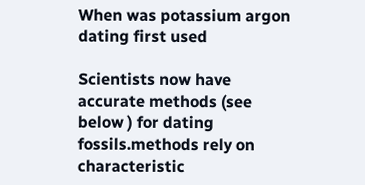When was potassium argon dating first used

Scientists now have accurate methods (see below ) for dating fossils.methods rely on characteristic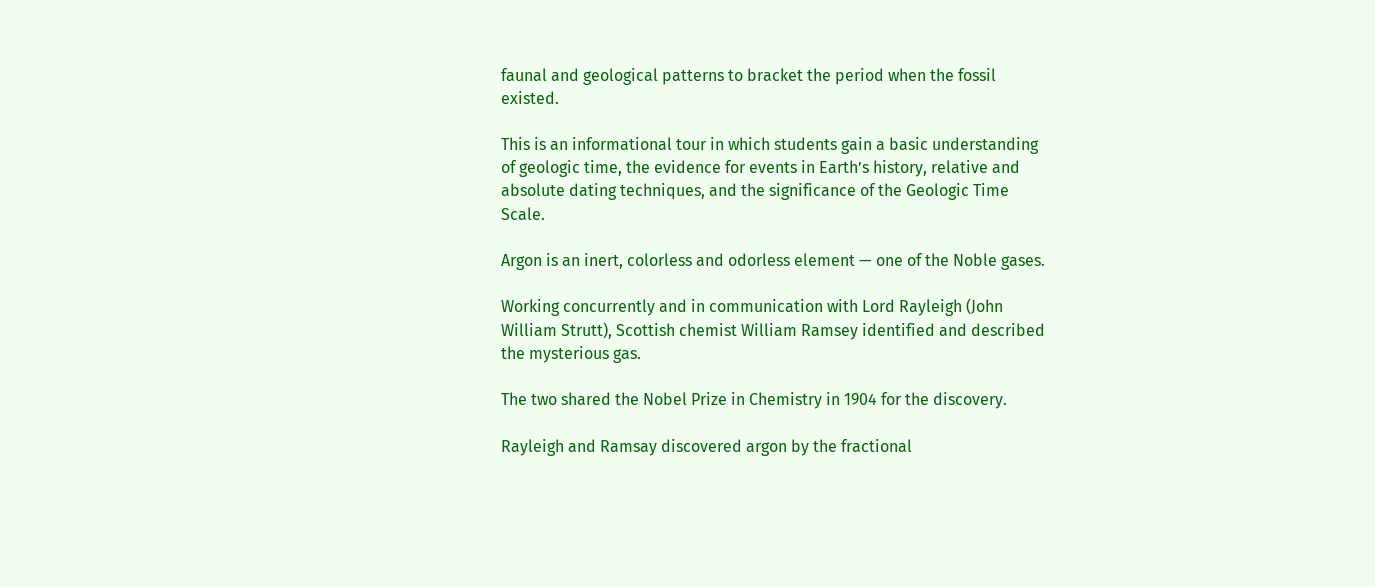faunal and geological patterns to bracket the period when the fossil existed.

This is an informational tour in which students gain a basic understanding of geologic time, the evidence for events in Earth’s history, relative and absolute dating techniques, and the significance of the Geologic Time Scale.

Argon is an inert, colorless and odorless element — one of the Noble gases.

Working concurrently and in communication with Lord Rayleigh (John William Strutt), Scottish chemist William Ramsey identified and described the mysterious gas.

The two shared the Nobel Prize in Chemistry in 1904 for the discovery.

Rayleigh and Ramsay discovered argon by the fractional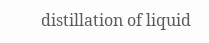distillation of liquid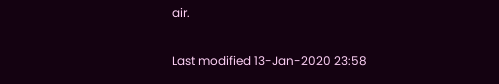air.

Last modified 13-Jan-2020 23:58